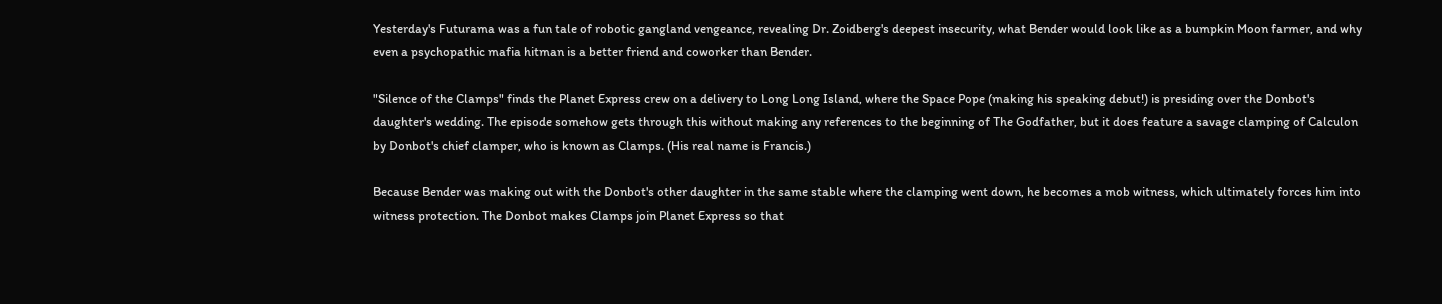Yesterday's Futurama was a fun tale of robotic gangland vengeance, revealing Dr. Zoidberg's deepest insecurity, what Bender would look like as a bumpkin Moon farmer, and why even a psychopathic mafia hitman is a better friend and coworker than Bender.

"Silence of the Clamps" finds the Planet Express crew on a delivery to Long Long Island, where the Space Pope (making his speaking debut!) is presiding over the Donbot's daughter's wedding. The episode somehow gets through this without making any references to the beginning of The Godfather, but it does feature a savage clamping of Calculon by Donbot's chief clamper, who is known as Clamps. (His real name is Francis.)

Because Bender was making out with the Donbot's other daughter in the same stable where the clamping went down, he becomes a mob witness, which ultimately forces him into witness protection. The Donbot makes Clamps join Planet Express so that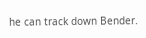he can track down Bender.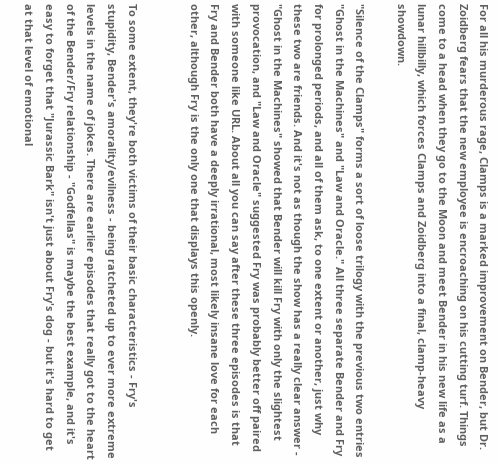For all his murderous rage, Clamps is a marked improvement on Bender, but Dr. Zoidberg fears that the new employee is encroaching on his cutting turf. Things come to a head when they go to the Moon and meet Bender in his new life as a lunar hillbilly, which forces Clamps and Zoidberg into a final, clamp-heavy showdown.

"Silence of the Clamps" forms a sort of loose trilogy with the previous two entries "Ghost in the Machines" and "Law and Oracle." All three separate Bender and Fry for prolonged periods, and all of them ask, to one extent or another, just why these two are friends. And it's not as though the show has a really clear answer - "Ghost in the Machines" showed that Bender will kill Fry with only the slightest provocation, and "Law and Oracle" suggested Fry was probably better off paired with someone like URL. About all you can say after these three episodes is that Fry and Bender both have a deeply irrational, most likely insane love for each other, although Fry is the only one that displays this openly.


To some extent, they're both victims of their basic characteristics - Fry's stupidity, Bender's amorality/evilness - being ratcheted up to ever more extreme levels in the name of jokes. There are earlier episodes that really got to the heart of the Bender/Fry relationship - "Godfellas" is maybe the best example, and it's easy to forget that "Jurassic Bark" isn't just about Fry's dog - but it's hard to get at that level of emotional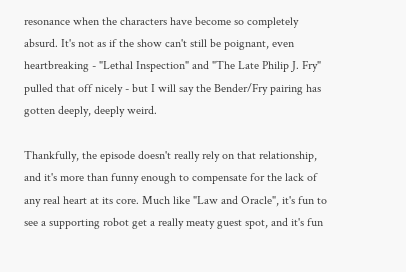resonance when the characters have become so completely absurd. It's not as if the show can't still be poignant, even heartbreaking - "Lethal Inspection" and "The Late Philip J. Fry" pulled that off nicely - but I will say the Bender/Fry pairing has gotten deeply, deeply weird.

Thankfully, the episode doesn't really rely on that relationship, and it's more than funny enough to compensate for the lack of any real heart at its core. Much like "Law and Oracle", it's fun to see a supporting robot get a really meaty guest spot, and it's fun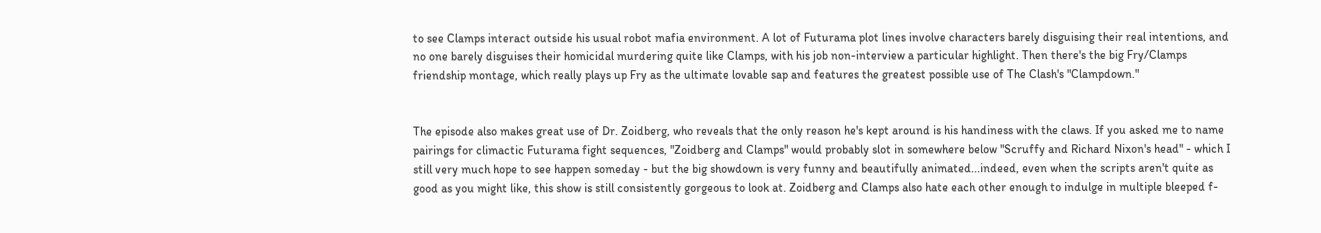to see Clamps interact outside his usual robot mafia environment. A lot of Futurama plot lines involve characters barely disguising their real intentions, and no one barely disguises their homicidal murdering quite like Clamps, with his job non-interview a particular highlight. Then there's the big Fry/Clamps friendship montage, which really plays up Fry as the ultimate lovable sap and features the greatest possible use of The Clash's "Clampdown."


The episode also makes great use of Dr. Zoidberg, who reveals that the only reason he's kept around is his handiness with the claws. If you asked me to name pairings for climactic Futurama fight sequences, "Zoidberg and Clamps" would probably slot in somewhere below "Scruffy and Richard Nixon's head" - which I still very much hope to see happen someday - but the big showdown is very funny and beautifully animated...indeed, even when the scripts aren't quite as good as you might like, this show is still consistently gorgeous to look at. Zoidberg and Clamps also hate each other enough to indulge in multiple bleeped f-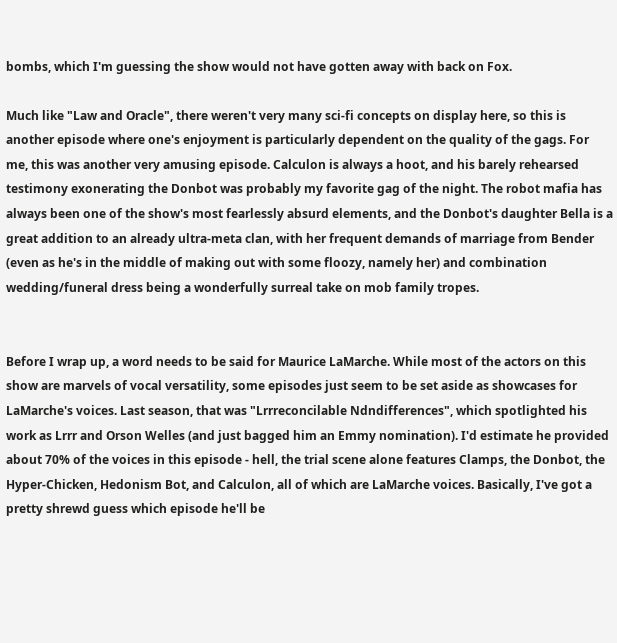bombs, which I'm guessing the show would not have gotten away with back on Fox.

Much like "Law and Oracle", there weren't very many sci-fi concepts on display here, so this is another episode where one's enjoyment is particularly dependent on the quality of the gags. For me, this was another very amusing episode. Calculon is always a hoot, and his barely rehearsed testimony exonerating the Donbot was probably my favorite gag of the night. The robot mafia has always been one of the show's most fearlessly absurd elements, and the Donbot's daughter Bella is a great addition to an already ultra-meta clan, with her frequent demands of marriage from Bender (even as he's in the middle of making out with some floozy, namely her) and combination wedding/funeral dress being a wonderfully surreal take on mob family tropes.


Before I wrap up, a word needs to be said for Maurice LaMarche. While most of the actors on this show are marvels of vocal versatility, some episodes just seem to be set aside as showcases for LaMarche's voices. Last season, that was "Lrrreconcilable Ndndifferences", which spotlighted his work as Lrrr and Orson Welles (and just bagged him an Emmy nomination). I'd estimate he provided about 70% of the voices in this episode - hell, the trial scene alone features Clamps, the Donbot, the Hyper-Chicken, Hedonism Bot, and Calculon, all of which are LaMarche voices. Basically, I've got a pretty shrewd guess which episode he'll be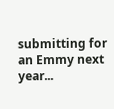submitting for an Emmy next year...